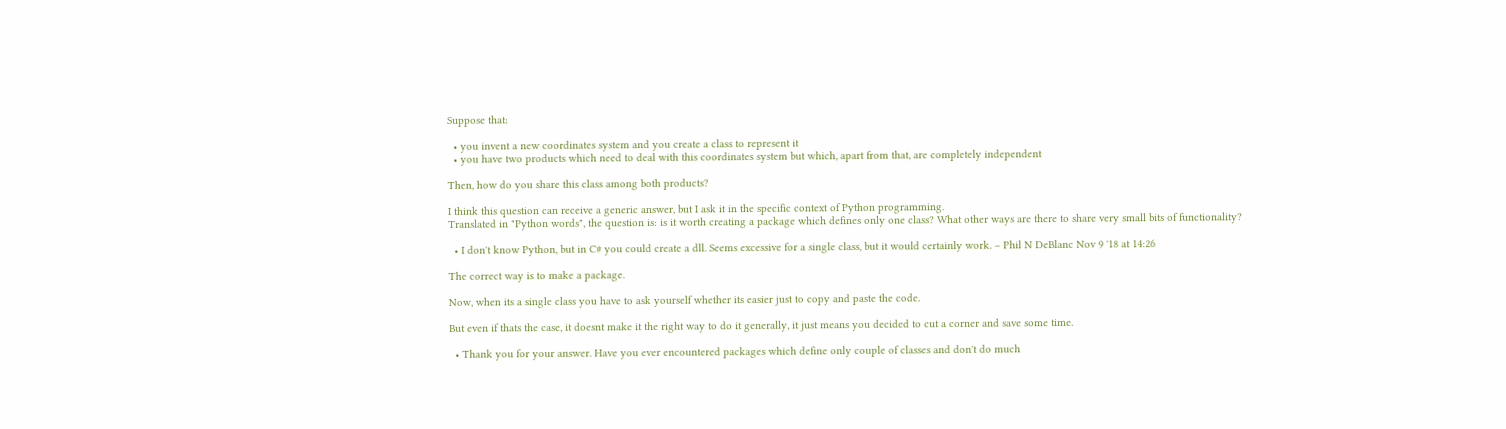Suppose that:

  • you invent a new coordinates system and you create a class to represent it
  • you have two products which need to deal with this coordinates system but which, apart from that, are completely independent

Then, how do you share this class among both products?

I think this question can receive a generic answer, but I ask it in the specific context of Python programming.
Translated in "Python words", the question is: is it worth creating a package which defines only one class? What other ways are there to share very small bits of functionality?

  • I don't know Python, but in C# you could create a dll. Seems excessive for a single class, but it would certainly work. – Phil N DeBlanc Nov 9 '18 at 14:26

The correct way is to make a package.

Now, when its a single class you have to ask yourself whether its easier just to copy and paste the code.

But even if thats the case, it doesnt make it the right way to do it generally, it just means you decided to cut a corner and save some time.

  • Thank you for your answer. Have you ever encountered packages which define only couple of classes and don't do much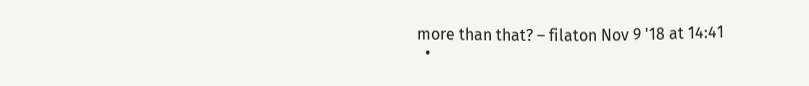more than that? – filaton Nov 9 '18 at 14:41
  •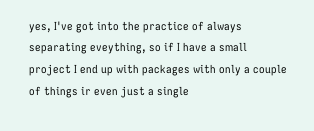yes, I've got into the practice of always separating eveything, so if I have a small project I end up with packages with only a couple of things ir even just a single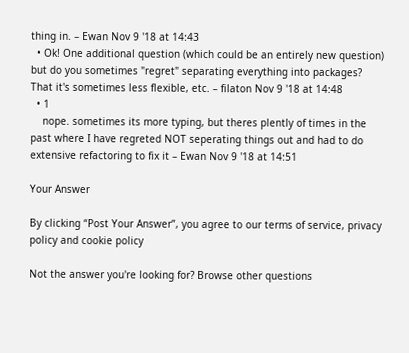thing in. – Ewan Nov 9 '18 at 14:43
  • Ok! One additional question (which could be an entirely new question) but do you sometimes "regret" separating everything into packages? That it's sometimes less flexible, etc. – filaton Nov 9 '18 at 14:48
  • 1
    nope. sometimes its more typing, but theres plently of times in the past where I have regreted NOT seperating things out and had to do extensive refactoring to fix it – Ewan Nov 9 '18 at 14:51

Your Answer

By clicking “Post Your Answer”, you agree to our terms of service, privacy policy and cookie policy

Not the answer you're looking for? Browse other questions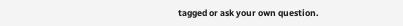tagged or ask your own question.